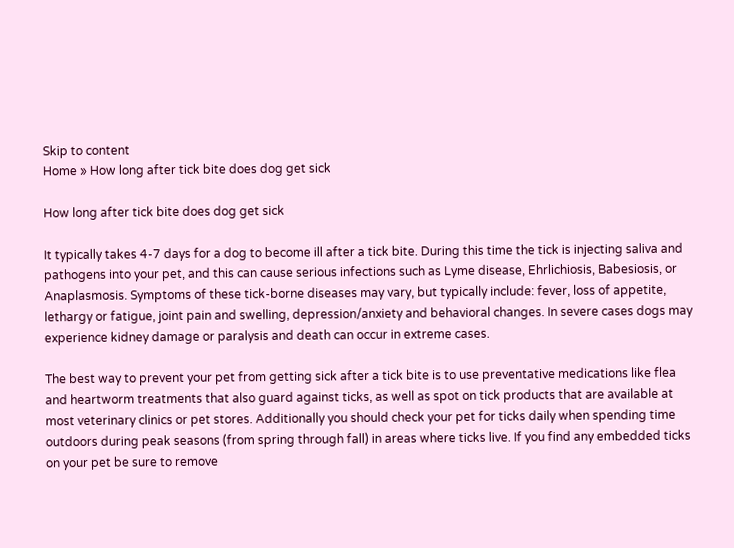Skip to content
Home » How long after tick bite does dog get sick

How long after tick bite does dog get sick

It typically takes 4-7 days for a dog to become ill after a tick bite. During this time the tick is injecting saliva and pathogens into your pet, and this can cause serious infections such as Lyme disease, Ehrlichiosis, Babesiosis, or Anaplasmosis. Symptoms of these tick-borne diseases may vary, but typically include: fever, loss of appetite, lethargy or fatigue, joint pain and swelling, depression/anxiety and behavioral changes. In severe cases dogs may experience kidney damage or paralysis and death can occur in extreme cases.

The best way to prevent your pet from getting sick after a tick bite is to use preventative medications like flea and heartworm treatments that also guard against ticks, as well as spot on tick products that are available at most veterinary clinics or pet stores. Additionally you should check your pet for ticks daily when spending time outdoors during peak seasons (from spring through fall) in areas where ticks live. If you find any embedded ticks on your pet be sure to remove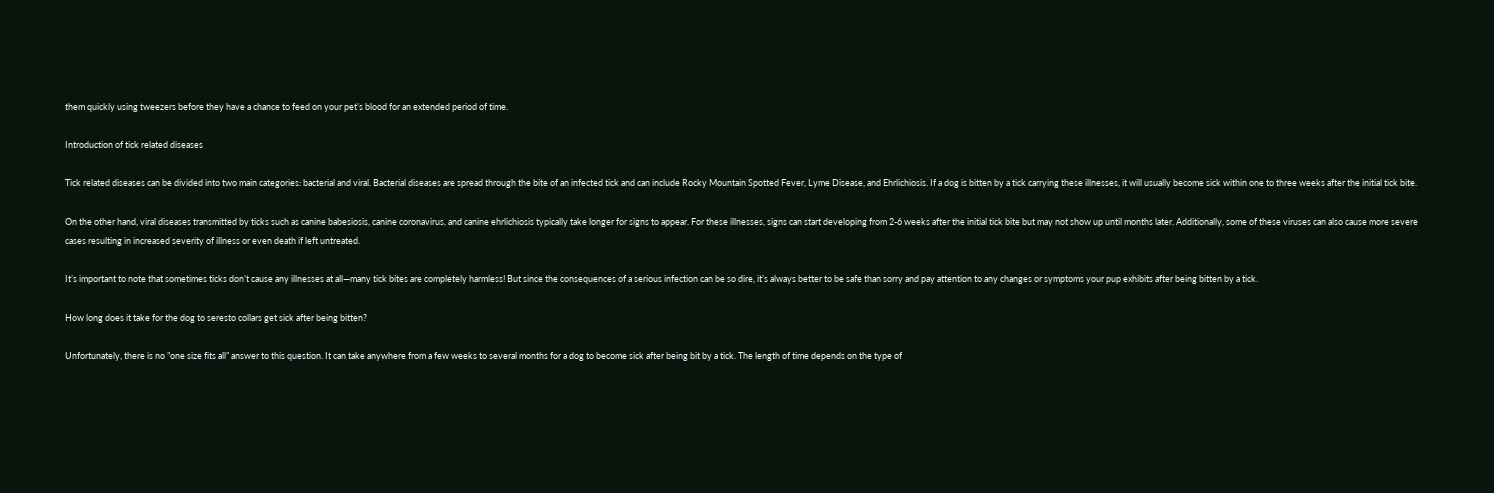them quickly using tweezers before they have a chance to feed on your pet’s blood for an extended period of time.

Introduction of tick related diseases

Tick related diseases can be divided into two main categories: bacterial and viral. Bacterial diseases are spread through the bite of an infected tick and can include Rocky Mountain Spotted Fever, Lyme Disease, and Ehrlichiosis. If a dog is bitten by a tick carrying these illnesses, it will usually become sick within one to three weeks after the initial tick bite.

On the other hand, viral diseases transmitted by ticks such as canine babesiosis, canine coronavirus, and canine ehrlichiosis typically take longer for signs to appear. For these illnesses, signs can start developing from 2-6 weeks after the initial tick bite but may not show up until months later. Additionally, some of these viruses can also cause more severe cases resulting in increased severity of illness or even death if left untreated.

It’s important to note that sometimes ticks don’t cause any illnesses at all—many tick bites are completely harmless! But since the consequences of a serious infection can be so dire, it’s always better to be safe than sorry and pay attention to any changes or symptoms your pup exhibits after being bitten by a tick.

How long does it take for the dog to seresto collars get sick after being bitten?

Unfortunately, there is no ”one size fits all” answer to this question. It can take anywhere from a few weeks to several months for a dog to become sick after being bit by a tick. The length of time depends on the type of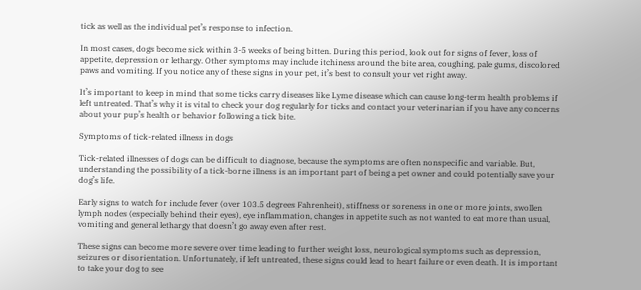tick as well as the individual pet’s response to infection.

In most cases, dogs become sick within 3-5 weeks of being bitten. During this period, look out for signs of fever, loss of appetite, depression or lethargy. Other symptoms may include itchiness around the bite area, coughing, pale gums, discolored paws and vomiting. If you notice any of these signs in your pet, it’s best to consult your vet right away.

It’s important to keep in mind that some ticks carry diseases like Lyme disease which can cause long-term health problems if left untreated. That’s why it is vital to check your dog regularly for ticks and contact your veterinarian if you have any concerns about your pup’s health or behavior following a tick bite.

Symptoms of tick-related illness in dogs

Tick-related illnesses of dogs can be difficult to diagnose, because the symptoms are often nonspecific and variable. But, understanding the possibility of a tick-borne illness is an important part of being a pet owner and could potentially save your dog’s life.

Early signs to watch for include fever (over 103.5 degrees Fahrenheit), stiffness or soreness in one or more joints, swollen lymph nodes (especially behind their eyes), eye inflammation, changes in appetite such as not wanted to eat more than usual, vomiting and general lethargy that doesn’t go away even after rest.

These signs can become more severe over time leading to further weight loss, neurological symptoms such as depression, seizures or disorientation. Unfortunately, if left untreated, these signs could lead to heart failure or even death. It is important to take your dog to see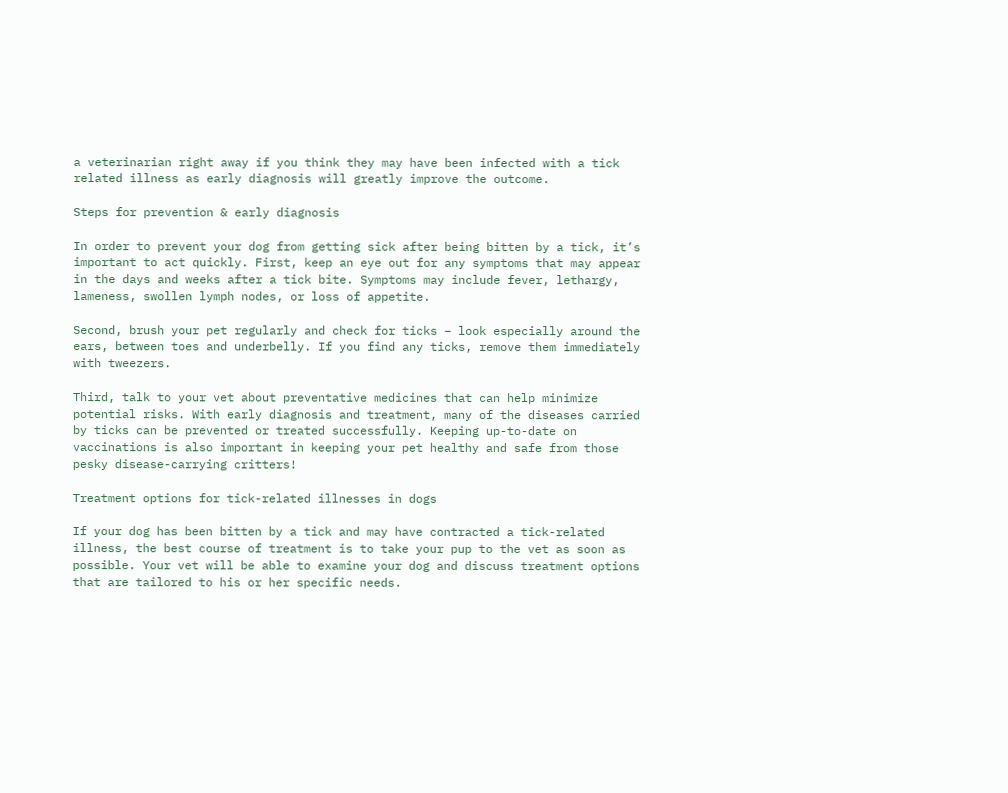a veterinarian right away if you think they may have been infected with a tick related illness as early diagnosis will greatly improve the outcome.

Steps for prevention & early diagnosis

In order to prevent your dog from getting sick after being bitten by a tick, it’s important to act quickly. First, keep an eye out for any symptoms that may appear in the days and weeks after a tick bite. Symptoms may include fever, lethargy, lameness, swollen lymph nodes, or loss of appetite.

Second, brush your pet regularly and check for ticks – look especially around the ears, between toes and underbelly. If you find any ticks, remove them immediately with tweezers.

Third, talk to your vet about preventative medicines that can help minimize potential risks. With early diagnosis and treatment, many of the diseases carried by ticks can be prevented or treated successfully. Keeping up-to-date on vaccinations is also important in keeping your pet healthy and safe from those pesky disease-carrying critters!

Treatment options for tick-related illnesses in dogs

If your dog has been bitten by a tick and may have contracted a tick-related illness, the best course of treatment is to take your pup to the vet as soon as possible. Your vet will be able to examine your dog and discuss treatment options that are tailored to his or her specific needs.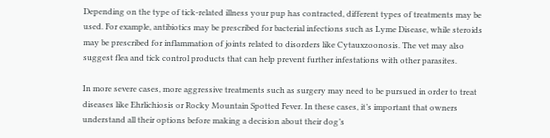Depending on the type of tick-related illness your pup has contracted, different types of treatments may be used. For example, antibiotics may be prescribed for bacterial infections such as Lyme Disease, while steroids may be prescribed for inflammation of joints related to disorders like Cytauxzoonosis. The vet may also suggest flea and tick control products that can help prevent further infestations with other parasites.

In more severe cases, more aggressive treatments such as surgery may need to be pursued in order to treat diseases like Ehrlichiosis or Rocky Mountain Spotted Fever. In these cases, it’s important that owners understand all their options before making a decision about their dog’s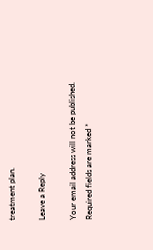treatment plan.

Leave a Reply

Your email address will not be published. Required fields are marked *